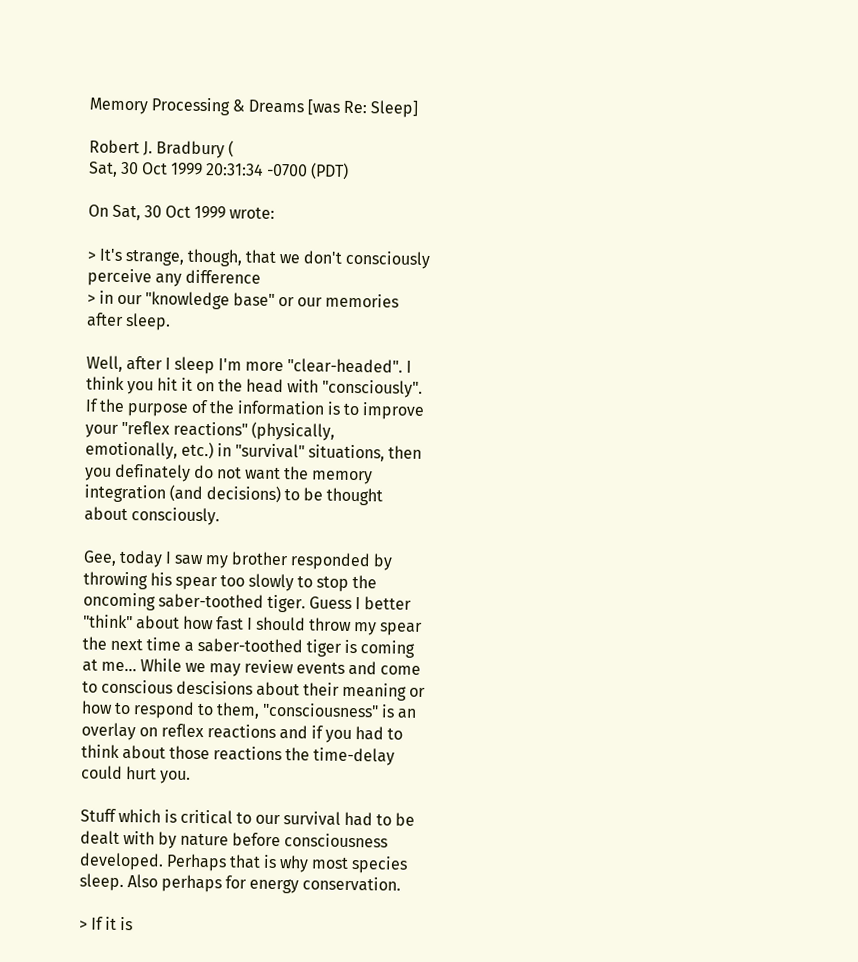Memory Processing & Dreams [was Re: Sleep]

Robert J. Bradbury (
Sat, 30 Oct 1999 20:31:34 -0700 (PDT)

On Sat, 30 Oct 1999 wrote:

> It's strange, though, that we don't consciously perceive any difference
> in our "knowledge base" or our memories after sleep.

Well, after I sleep I'm more "clear-headed". I think you hit it on the head with "consciously". If the purpose of the information is to improve your "reflex reactions" (physically, emotionally, etc.) in "survival" situations, then you definately do not want the memory integration (and decisions) to be thought about consciously.

Gee, today I saw my brother responded by throwing his spear too slowly to stop the oncoming saber-toothed tiger. Guess I better "think" about how fast I should throw my spear the next time a saber-toothed tiger is coming at me... While we may review events and come to conscious descisions about their meaning or how to respond to them, "consciousness" is an overlay on reflex reactions and if you had to think about those reactions the time-delay could hurt you.

Stuff which is critical to our survival had to be dealt with by nature before consciousness developed. Perhaps that is why most species sleep. Also perhaps for energy conservation.

> If it is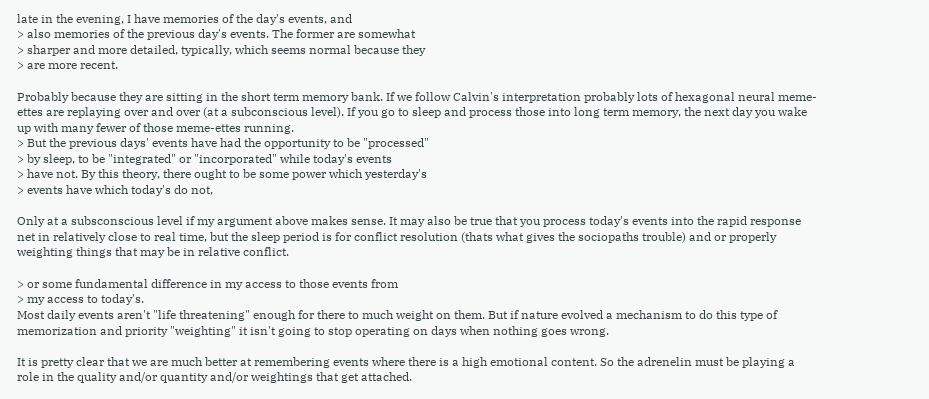late in the evening, I have memories of the day's events, and
> also memories of the previous day's events. The former are somewhat
> sharper and more detailed, typically, which seems normal because they
> are more recent.

Probably because they are sitting in the short term memory bank. If we follow Calvin's interpretation probably lots of hexagonal neural meme-ettes are replaying over and over (at a subconscious level). If you go to sleep and process those into long term memory, the next day you wake up with many fewer of those meme-ettes running.
> But the previous days' events have had the opportunity to be "processed"
> by sleep, to be "integrated" or "incorporated" while today's events
> have not. By this theory, there ought to be some power which yesterday's
> events have which today's do not,

Only at a subsconscious level if my argument above makes sense. It may also be true that you process today's events into the rapid response net in relatively close to real time, but the sleep period is for conflict resolution (thats what gives the sociopaths trouble) and or properly weighting things that may be in relative conflict.

> or some fundamental difference in my access to those events from
> my access to today's.
Most daily events aren't "life threatening" enough for there to much weight on them. But if nature evolved a mechanism to do this type of memorization and priority "weighting" it isn't going to stop operating on days when nothing goes wrong.

It is pretty clear that we are much better at remembering events where there is a high emotional content. So the adrenelin must be playing a role in the quality and/or quantity and/or weightings that get attached.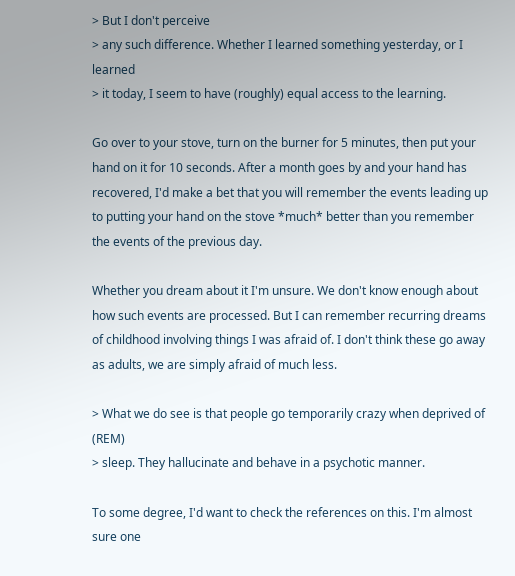> But I don't perceive
> any such difference. Whether I learned something yesterday, or I learned
> it today, I seem to have (roughly) equal access to the learning.

Go over to your stove, turn on the burner for 5 minutes, then put your hand on it for 10 seconds. After a month goes by and your hand has recovered, I'd make a bet that you will remember the events leading up to putting your hand on the stove *much* better than you remember the events of the previous day.

Whether you dream about it I'm unsure. We don't know enough about how such events are processed. But I can remember recurring dreams of childhood involving things I was afraid of. I don't think these go away as adults, we are simply afraid of much less.

> What we do see is that people go temporarily crazy when deprived of (REM)
> sleep. They hallucinate and behave in a psychotic manner.

To some degree, I'd want to check the references on this. I'm almost sure one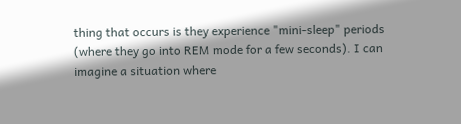thing that occurs is they experience "mini-sleep" periods (where they go into REM mode for a few seconds). I can imagine a situation where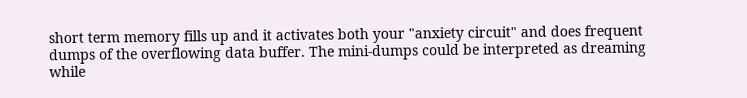short term memory fills up and it activates both your "anxiety circuit" and does frequent dumps of the overflowing data buffer. The mini-dumps could be interpreted as dreaming while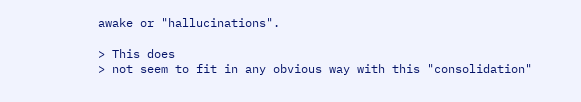awake or "hallucinations".

> This does
> not seem to fit in any obvious way with this "consolidation"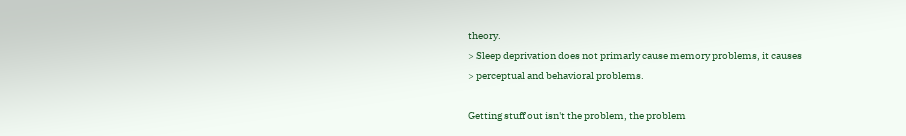theory.
> Sleep deprivation does not primarly cause memory problems, it causes
> perceptual and behavioral problems.

Getting stuff out isn't the problem, the problem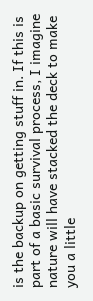is the backup on getting stuff in. If this is part of a basic survival process, I imagine nature will have stacked the deck to make you a little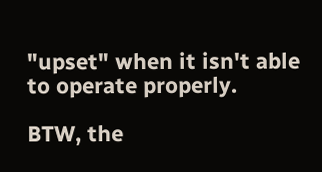"upset" when it isn't able to operate properly.

BTW, the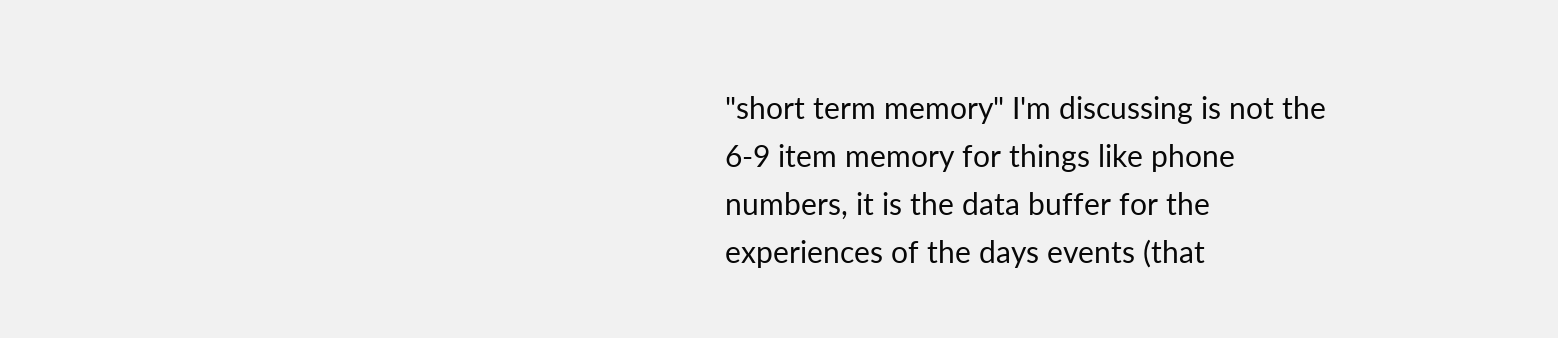"short term memory" I'm discussing is not the 6-9 item memory for things like phone numbers, it is the data buffer for the experiences of the days events (that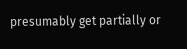presumably get partially or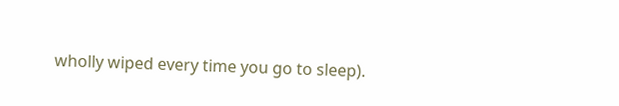wholly wiped every time you go to sleep).